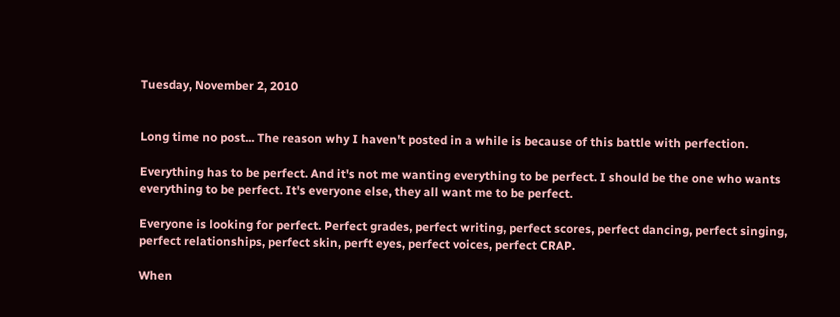Tuesday, November 2, 2010


Long time no post... The reason why I haven't posted in a while is because of this battle with perfection.

Everything has to be perfect. And it's not me wanting everything to be perfect. I should be the one who wants everything to be perfect. It's everyone else, they all want me to be perfect.

Everyone is looking for perfect. Perfect grades, perfect writing, perfect scores, perfect dancing, perfect singing, perfect relationships, perfect skin, perft eyes, perfect voices, perfect CRAP.

When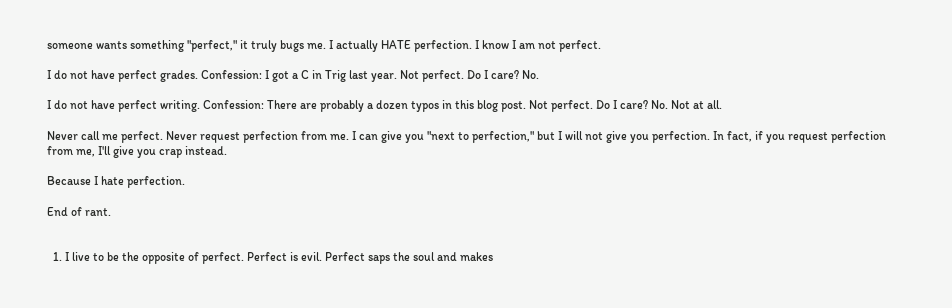someone wants something "perfect," it truly bugs me. I actually HATE perfection. I know I am not perfect.

I do not have perfect grades. Confession: I got a C in Trig last year. Not perfect. Do I care? No.

I do not have perfect writing. Confession: There are probably a dozen typos in this blog post. Not perfect. Do I care? No. Not at all.

Never call me perfect. Never request perfection from me. I can give you "next to perfection," but I will not give you perfection. In fact, if you request perfection from me, I'll give you crap instead.

Because I hate perfection.

End of rant.


  1. I live to be the opposite of perfect. Perfect is evil. Perfect saps the soul and makes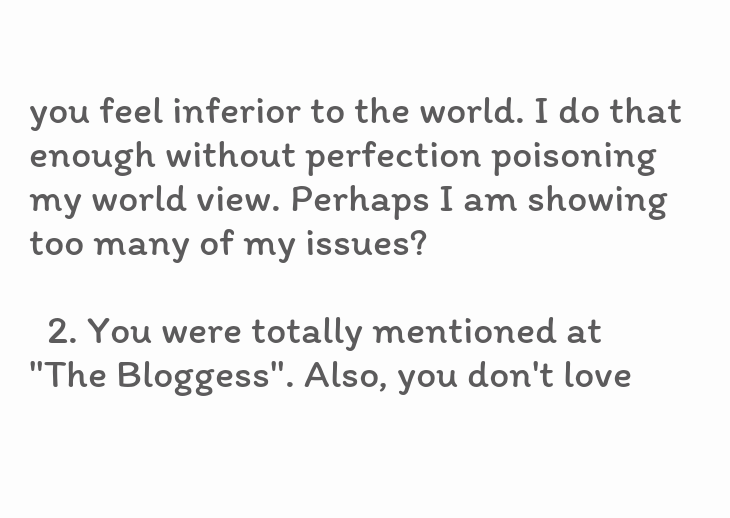you feel inferior to the world. I do that enough without perfection poisoning my world view. Perhaps I am showing too many of my issues?

  2. You were totally mentioned at "The Bloggess". Also, you don't love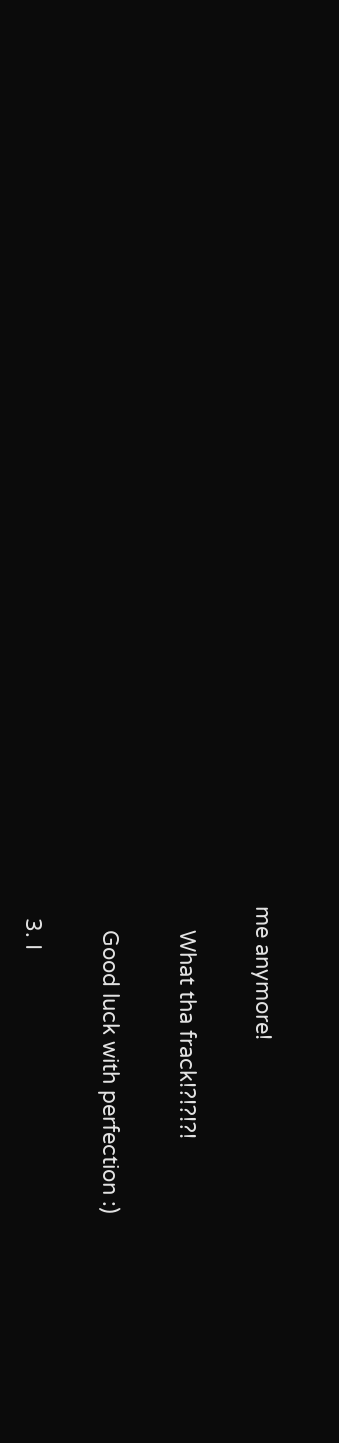me anymore!

    What tha frack!?!?!?!

    Good luck with perfection :)

  3. I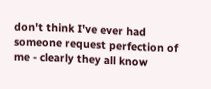don't think I've ever had someone request perfection of me - clearly they all know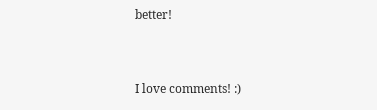better!


I love comments! :)